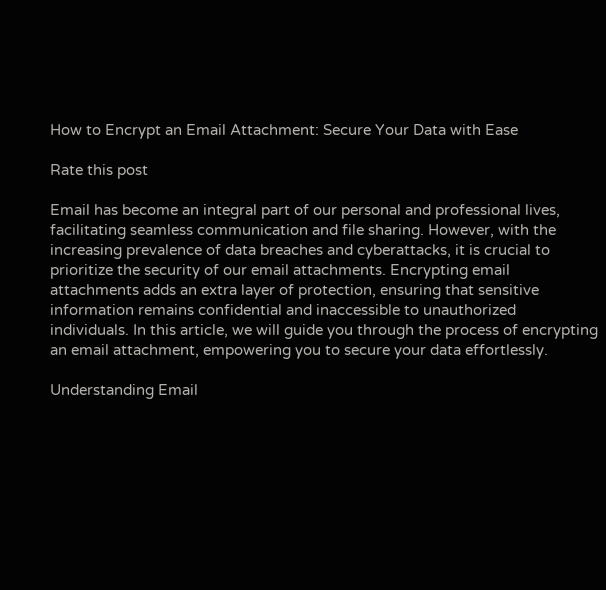How to Encrypt an Email Attachment: Secure Your Data with Ease

Rate this post

Email has become an integral part of our personal and professional lives, facilitating seamless communication and file sharing. However, with the increasing prevalence of data breaches and cyberattacks, it is crucial to prioritize the security of our email attachments. Encrypting email attachments adds an extra layer of protection, ensuring that sensitive information remains confidential and inaccessible to unauthorized individuals. In this article, we will guide you through the process of encrypting an email attachment, empowering you to secure your data effortlessly.

Understanding Email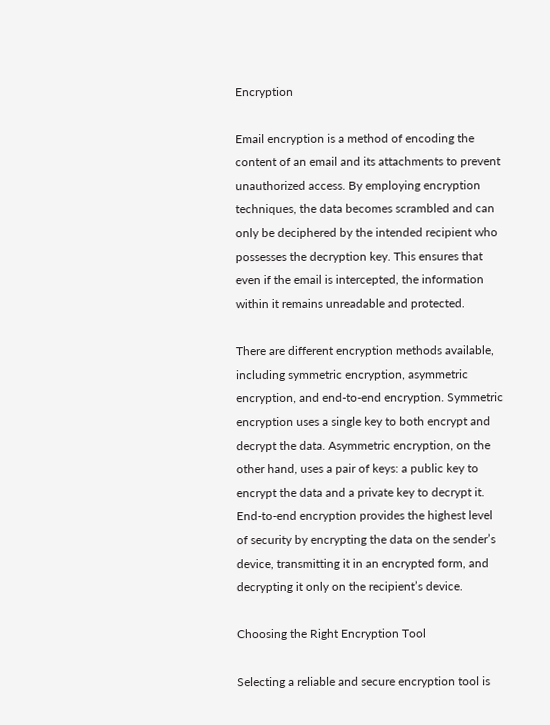Encryption

Email encryption is a method of encoding the content of an email and its attachments to prevent unauthorized access. By employing encryption techniques, the data becomes scrambled and can only be deciphered by the intended recipient who possesses the decryption key. This ensures that even if the email is intercepted, the information within it remains unreadable and protected.

There are different encryption methods available, including symmetric encryption, asymmetric encryption, and end-to-end encryption. Symmetric encryption uses a single key to both encrypt and decrypt the data. Asymmetric encryption, on the other hand, uses a pair of keys: a public key to encrypt the data and a private key to decrypt it. End-to-end encryption provides the highest level of security by encrypting the data on the sender’s device, transmitting it in an encrypted form, and decrypting it only on the recipient’s device.

Choosing the Right Encryption Tool

Selecting a reliable and secure encryption tool is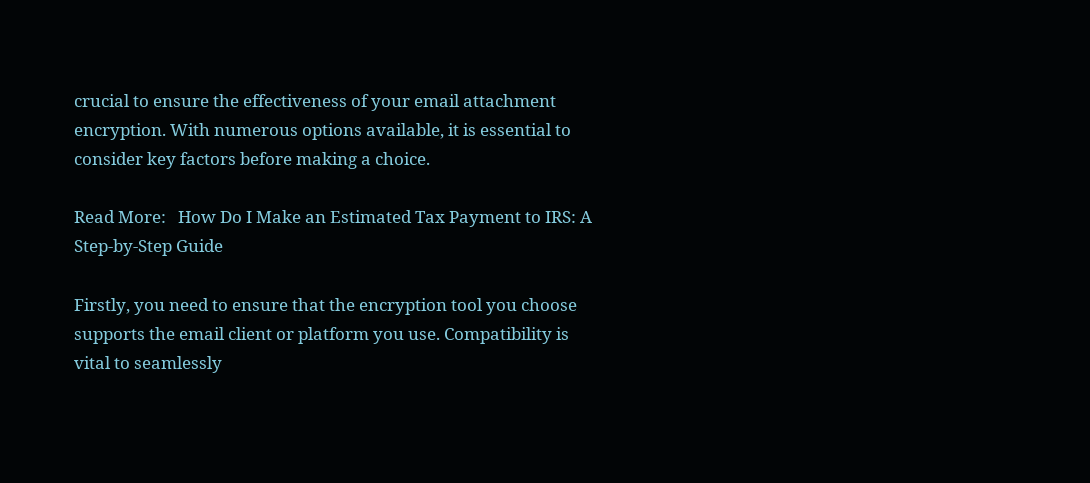crucial to ensure the effectiveness of your email attachment encryption. With numerous options available, it is essential to consider key factors before making a choice.

Read More:   How Do I Make an Estimated Tax Payment to IRS: A Step-by-Step Guide

Firstly, you need to ensure that the encryption tool you choose supports the email client or platform you use. Compatibility is vital to seamlessly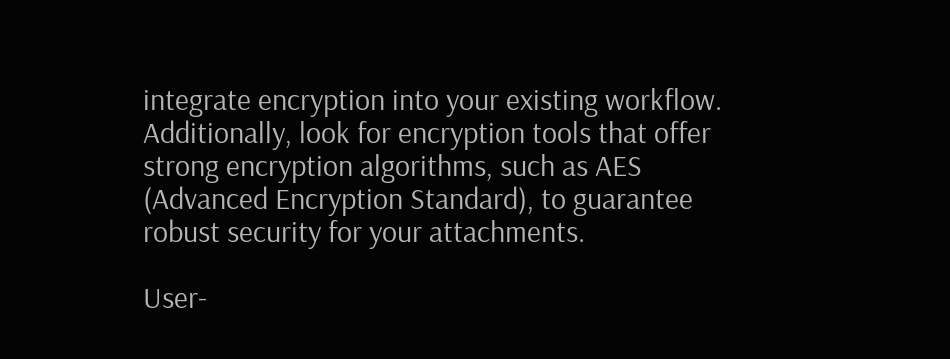integrate encryption into your existing workflow. Additionally, look for encryption tools that offer strong encryption algorithms, such as AES (Advanced Encryption Standard), to guarantee robust security for your attachments.

User-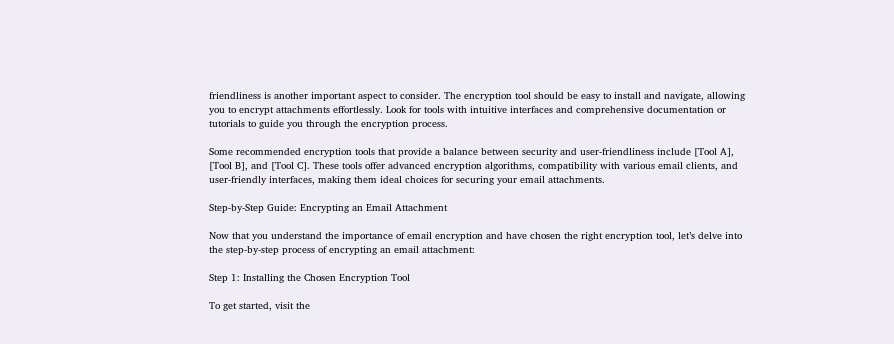friendliness is another important aspect to consider. The encryption tool should be easy to install and navigate, allowing you to encrypt attachments effortlessly. Look for tools with intuitive interfaces and comprehensive documentation or tutorials to guide you through the encryption process.

Some recommended encryption tools that provide a balance between security and user-friendliness include [Tool A], [Tool B], and [Tool C]. These tools offer advanced encryption algorithms, compatibility with various email clients, and user-friendly interfaces, making them ideal choices for securing your email attachments.

Step-by-Step Guide: Encrypting an Email Attachment

Now that you understand the importance of email encryption and have chosen the right encryption tool, let’s delve into the step-by-step process of encrypting an email attachment:

Step 1: Installing the Chosen Encryption Tool

To get started, visit the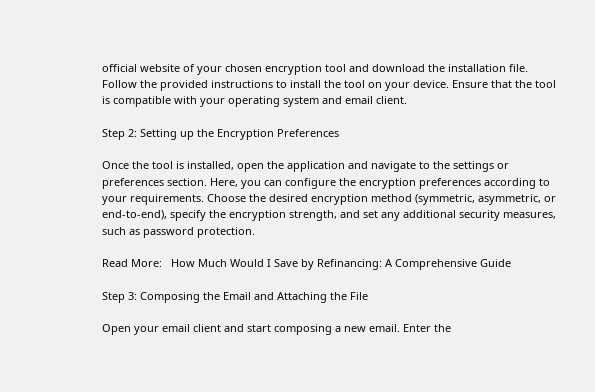official website of your chosen encryption tool and download the installation file. Follow the provided instructions to install the tool on your device. Ensure that the tool is compatible with your operating system and email client.

Step 2: Setting up the Encryption Preferences

Once the tool is installed, open the application and navigate to the settings or preferences section. Here, you can configure the encryption preferences according to your requirements. Choose the desired encryption method (symmetric, asymmetric, or end-to-end), specify the encryption strength, and set any additional security measures, such as password protection.

Read More:   How Much Would I Save by Refinancing: A Comprehensive Guide

Step 3: Composing the Email and Attaching the File

Open your email client and start composing a new email. Enter the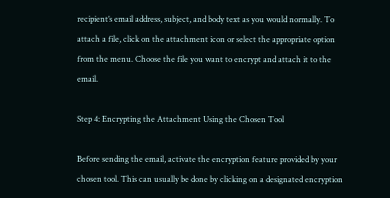recipient’s email address, subject, and body text as you would normally. To attach a file, click on the attachment icon or select the appropriate option from the menu. Choose the file you want to encrypt and attach it to the email.

Step 4: Encrypting the Attachment Using the Chosen Tool

Before sending the email, activate the encryption feature provided by your chosen tool. This can usually be done by clicking on a designated encryption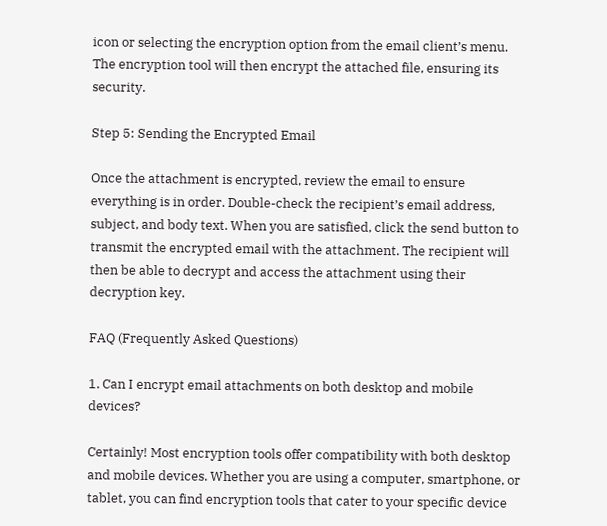icon or selecting the encryption option from the email client’s menu. The encryption tool will then encrypt the attached file, ensuring its security.

Step 5: Sending the Encrypted Email

Once the attachment is encrypted, review the email to ensure everything is in order. Double-check the recipient’s email address, subject, and body text. When you are satisfied, click the send button to transmit the encrypted email with the attachment. The recipient will then be able to decrypt and access the attachment using their decryption key.

FAQ (Frequently Asked Questions)

1. Can I encrypt email attachments on both desktop and mobile devices?

Certainly! Most encryption tools offer compatibility with both desktop and mobile devices. Whether you are using a computer, smartphone, or tablet, you can find encryption tools that cater to your specific device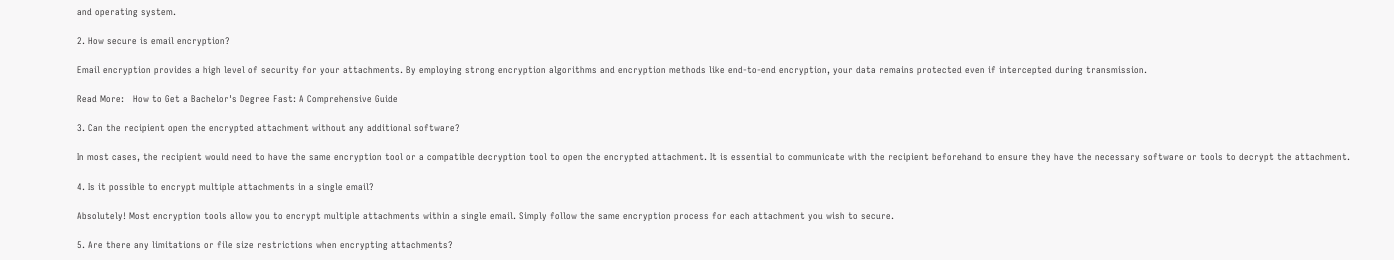and operating system.

2. How secure is email encryption?

Email encryption provides a high level of security for your attachments. By employing strong encryption algorithms and encryption methods like end-to-end encryption, your data remains protected even if intercepted during transmission.

Read More:   How to Get a Bachelor's Degree Fast: A Comprehensive Guide

3. Can the recipient open the encrypted attachment without any additional software?

In most cases, the recipient would need to have the same encryption tool or a compatible decryption tool to open the encrypted attachment. It is essential to communicate with the recipient beforehand to ensure they have the necessary software or tools to decrypt the attachment.

4. Is it possible to encrypt multiple attachments in a single email?

Absolutely! Most encryption tools allow you to encrypt multiple attachments within a single email. Simply follow the same encryption process for each attachment you wish to secure.

5. Are there any limitations or file size restrictions when encrypting attachments?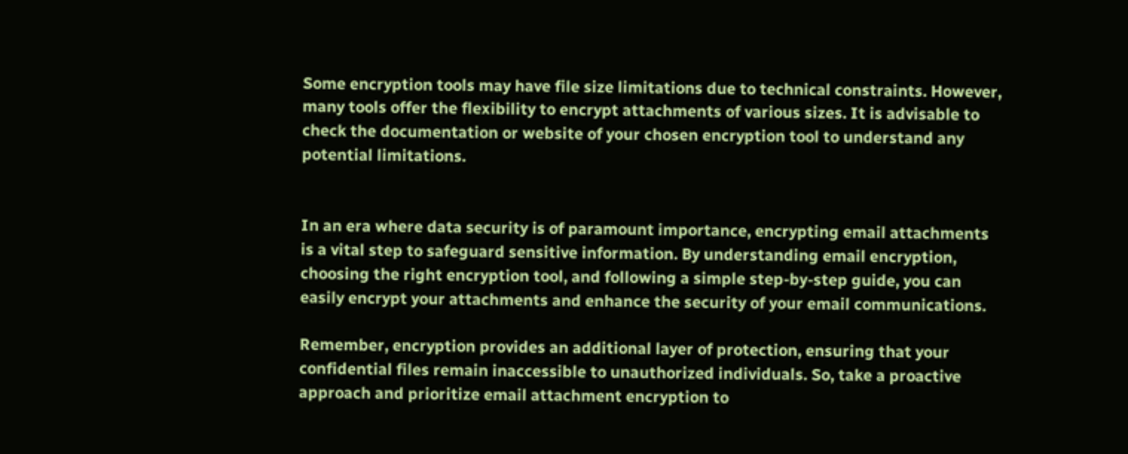Some encryption tools may have file size limitations due to technical constraints. However, many tools offer the flexibility to encrypt attachments of various sizes. It is advisable to check the documentation or website of your chosen encryption tool to understand any potential limitations.


In an era where data security is of paramount importance, encrypting email attachments is a vital step to safeguard sensitive information. By understanding email encryption, choosing the right encryption tool, and following a simple step-by-step guide, you can easily encrypt your attachments and enhance the security of your email communications.

Remember, encryption provides an additional layer of protection, ensuring that your confidential files remain inaccessible to unauthorized individuals. So, take a proactive approach and prioritize email attachment encryption to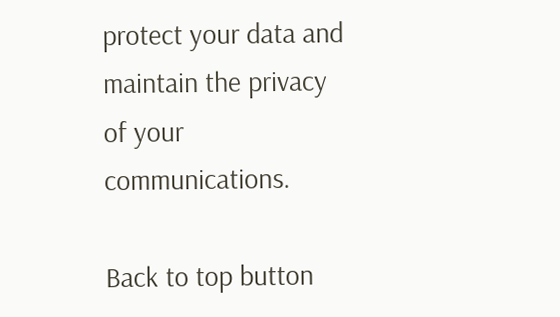protect your data and maintain the privacy of your communications.

Back to top button